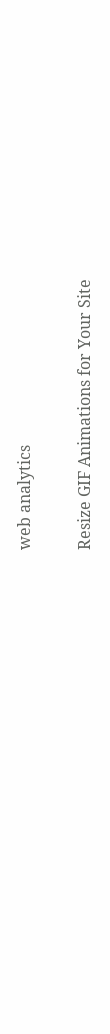web analytics

Resize GIF Animations for Your Site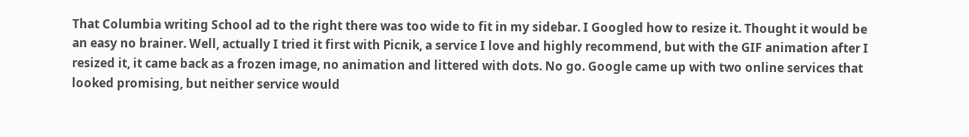That Columbia writing School ad to the right there was too wide to fit in my sidebar. I Googled how to resize it. Thought it would be an easy no brainer. Well, actually I tried it first with Picnik, a service I love and highly recommend, but with the GIF animation after I resized it, it came back as a frozen image, no animation and littered with dots. No go. Google came up with two online services that looked promising, but neither service would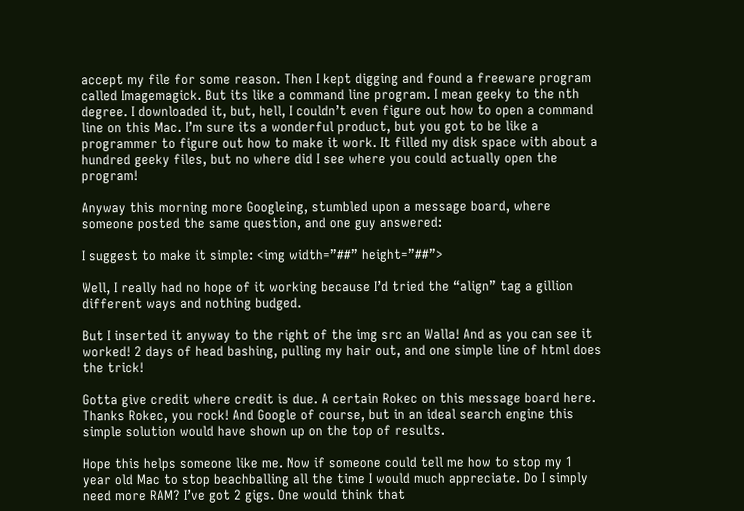accept my file for some reason. Then I kept digging and found a freeware program called Imagemagick. But its like a command line program. I mean geeky to the nth degree. I downloaded it, but, hell, I couldn’t even figure out how to open a command line on this Mac. I’m sure its a wonderful product, but you got to be like a programmer to figure out how to make it work. It filled my disk space with about a hundred geeky files, but no where did I see where you could actually open the program!

Anyway this morning more Googleing, stumbled upon a message board, where someone posted the same question, and one guy answered:

I suggest to make it simple: <img width=”##” height=”##”>

Well, I really had no hope of it working because I’d tried the “align” tag a gillion different ways and nothing budged.

But I inserted it anyway to the right of the img src an Walla! And as you can see it worked! 2 days of head bashing, pulling my hair out, and one simple line of html does the trick!

Gotta give credit where credit is due. A certain Rokec on this message board here. Thanks Rokec, you rock! And Google of course, but in an ideal search engine this simple solution would have shown up on the top of results.

Hope this helps someone like me. Now if someone could tell me how to stop my 1 year old Mac to stop beachballing all the time I would much appreciate. Do I simply need more RAM? I’ve got 2 gigs. One would think that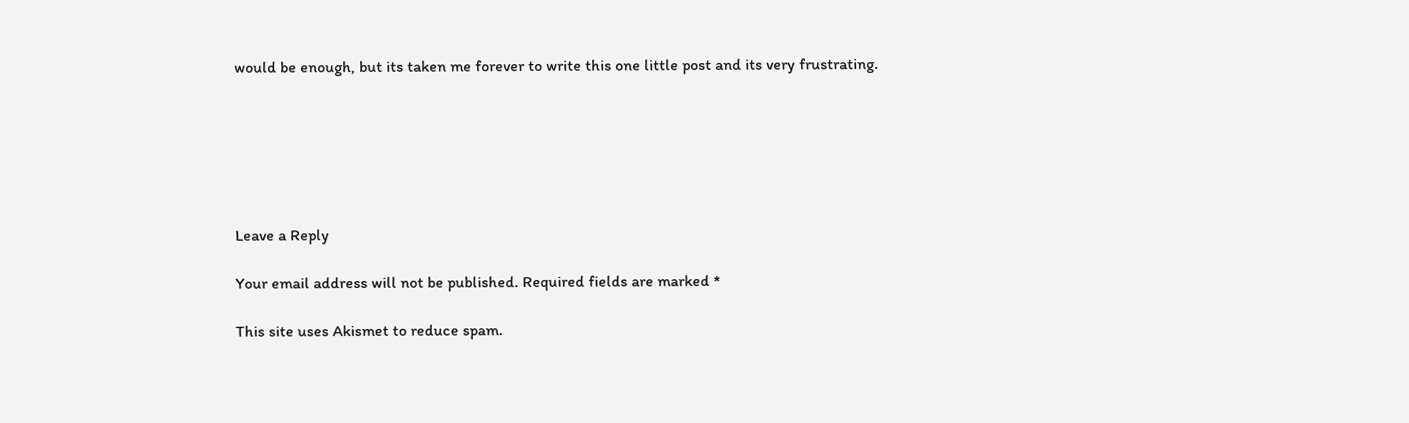would be enough, but its taken me forever to write this one little post and its very frustrating.






Leave a Reply

Your email address will not be published. Required fields are marked *

This site uses Akismet to reduce spam.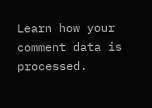Learn how your comment data is processed.